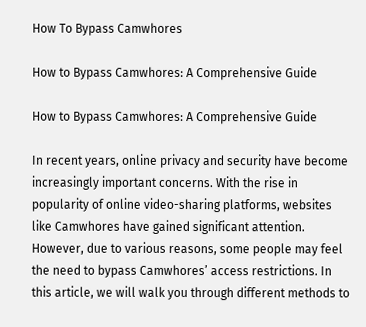How To Bypass Camwhores

How to Bypass Camwhores: A Comprehensive Guide

How to Bypass Camwhores: A Comprehensive Guide

In recent years, online privacy and security have become increasingly important concerns. With the rise in popularity of online video-sharing platforms, websites like Camwhores have gained significant attention. However, due to various reasons, some people may feel the need to bypass Camwhores’ access restrictions. In this article, we will walk you through different methods to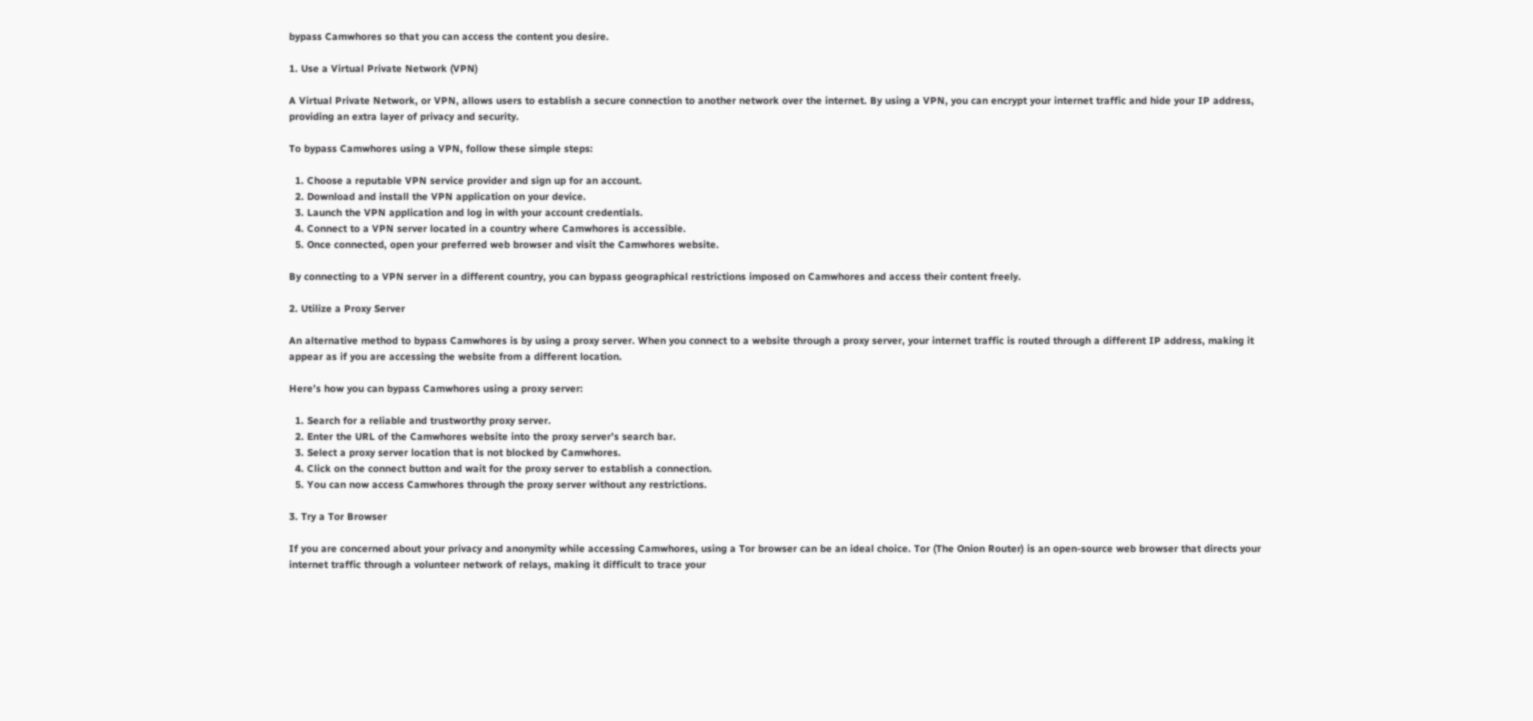bypass Camwhores so that you can access the content you desire.

1. Use a Virtual Private Network (VPN)

A Virtual Private Network, or VPN, allows users to establish a secure connection to another network over the internet. By using a VPN, you can encrypt your internet traffic and hide your IP address, providing an extra layer of privacy and security.

To bypass Camwhores using a VPN, follow these simple steps:

  1. Choose a reputable VPN service provider and sign up for an account.
  2. Download and install the VPN application on your device.
  3. Launch the VPN application and log in with your account credentials.
  4. Connect to a VPN server located in a country where Camwhores is accessible.
  5. Once connected, open your preferred web browser and visit the Camwhores website.

By connecting to a VPN server in a different country, you can bypass geographical restrictions imposed on Camwhores and access their content freely.

2. Utilize a Proxy Server

An alternative method to bypass Camwhores is by using a proxy server. When you connect to a website through a proxy server, your internet traffic is routed through a different IP address, making it appear as if you are accessing the website from a different location.

Here’s how you can bypass Camwhores using a proxy server:

  1. Search for a reliable and trustworthy proxy server.
  2. Enter the URL of the Camwhores website into the proxy server’s search bar.
  3. Select a proxy server location that is not blocked by Camwhores.
  4. Click on the connect button and wait for the proxy server to establish a connection.
  5. You can now access Camwhores through the proxy server without any restrictions.

3. Try a Tor Browser

If you are concerned about your privacy and anonymity while accessing Camwhores, using a Tor browser can be an ideal choice. Tor (The Onion Router) is an open-source web browser that directs your internet traffic through a volunteer network of relays, making it difficult to trace your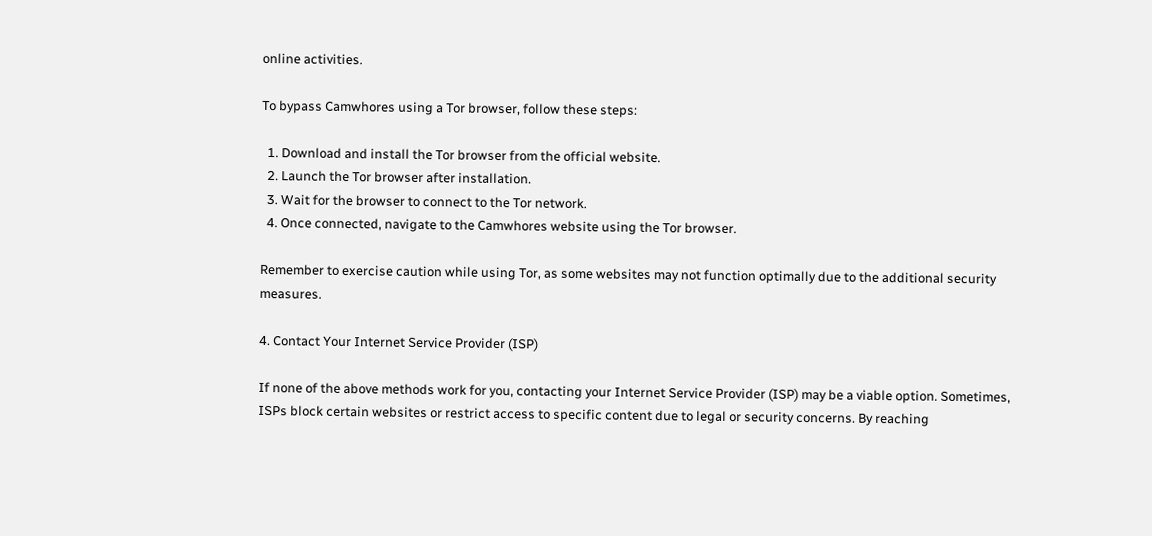online activities.

To bypass Camwhores using a Tor browser, follow these steps:

  1. Download and install the Tor browser from the official website.
  2. Launch the Tor browser after installation.
  3. Wait for the browser to connect to the Tor network.
  4. Once connected, navigate to the Camwhores website using the Tor browser.

Remember to exercise caution while using Tor, as some websites may not function optimally due to the additional security measures.

4. Contact Your Internet Service Provider (ISP)

If none of the above methods work for you, contacting your Internet Service Provider (ISP) may be a viable option. Sometimes, ISPs block certain websites or restrict access to specific content due to legal or security concerns. By reaching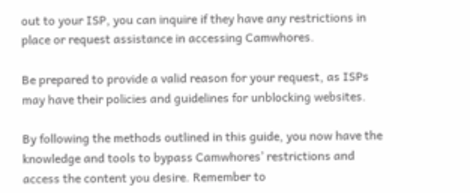out to your ISP, you can inquire if they have any restrictions in place or request assistance in accessing Camwhores.

Be prepared to provide a valid reason for your request, as ISPs may have their policies and guidelines for unblocking websites.

By following the methods outlined in this guide, you now have the knowledge and tools to bypass Camwhores’ restrictions and access the content you desire. Remember to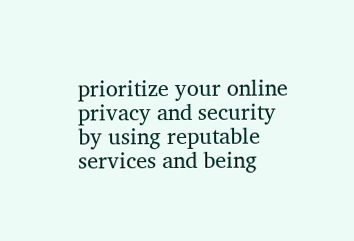prioritize your online privacy and security by using reputable services and being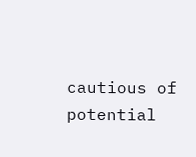cautious of potential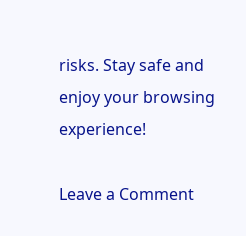risks. Stay safe and enjoy your browsing experience!

Leave a Comment